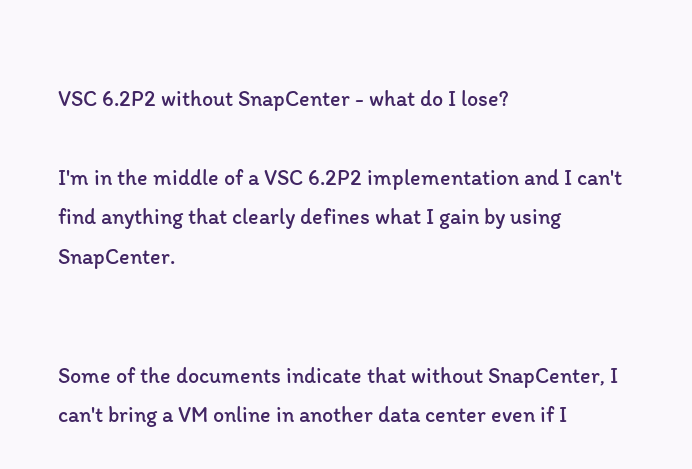VSC 6.2P2 without SnapCenter - what do I lose?

I'm in the middle of a VSC 6.2P2 implementation and I can't find anything that clearly defines what I gain by using SnapCenter.


Some of the documents indicate that without SnapCenter, I can't bring a VM online in another data center even if I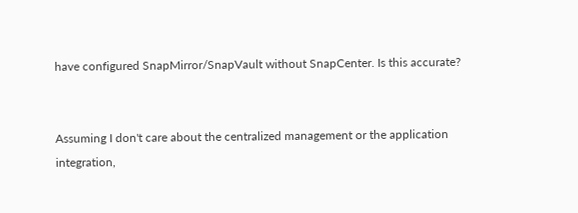have configured SnapMirror/SnapVault without SnapCenter. Is this accurate?


Assuming I don't care about the centralized management or the application integration,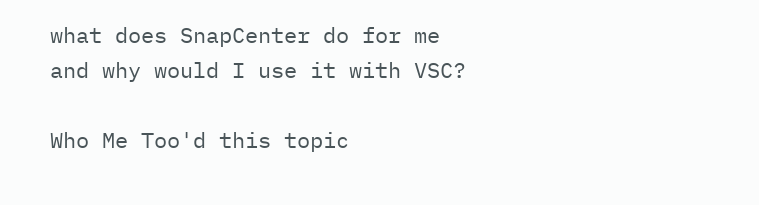what does SnapCenter do for me and why would I use it with VSC?

Who Me Too'd this topic